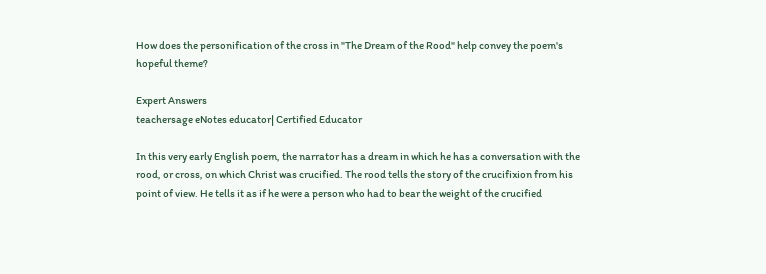How does the personification of the cross in "The Dream of the Rood" help convey the poem's hopeful theme?

Expert Answers
teachersage eNotes educator| Certified Educator

In this very early English poem, the narrator has a dream in which he has a conversation with the rood, or cross, on which Christ was crucified. The rood tells the story of the crucifixion from his point of view. He tells it as if he were a person who had to bear the weight of the crucified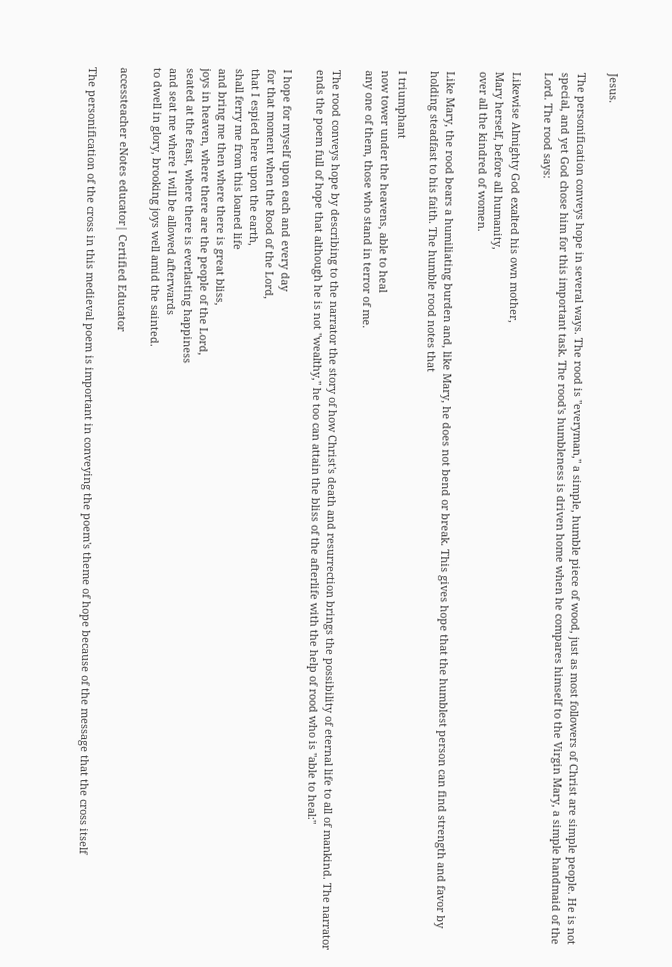Jesus.

The personification conveys hope in several ways. The rood is "everyman," a simple, humble piece of wood, just as most followers of Christ are simple people. He is not special, and yet God chose him for this important task. The rood's humbleness is driven home when he compares himself to the Virgin Mary, a simple handmaid of the Lord. The rood says:

Likewise Almighty God exalted his own mother,
Mary herself, before all humanity,
over all the kindred of women.

Like Mary, the rood bears a humiliating burden and, like Mary, he does not bend or break. This gives hope that the humblest person can find strength and favor by holding steadfast to his faith. The humble rood notes that

I triumphant
now tower under the heavens, able to heal
any one of them, those who stand in terror of me.

The rood conveys hope by describing to the narrator the story of how Christ's death and resurrection brings the possibility of eternal life to all of mankind. The narrator ends the poem full of hope that although he is not "wealthy," he too can attain the bliss of the afterlife with the help of rood who is "able to heal:"

I hope for myself upon each and every day
for that moment when the Rood of the Lord,
that I espied here upon the earth,
shall ferry me from this loaned life
and bring me then where there is great bliss,
joys in heaven, where there are the people of the Lord,
seated at the feast, where there is everlasting happiness
and seat me where I will be allowed afterwards
to dwell in glory, brooking joys well amid the sainted.

accessteacher eNotes educator| Certified Educator

The personification of the cross in this medieval poem is important in conveying the poem's theme of hope because of the message that the cross itself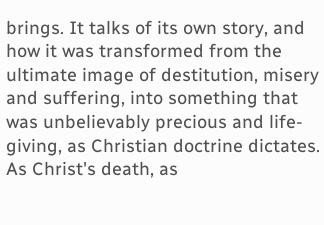brings. It talks of its own story, and how it was transformed from the ultimate image of destitution, misery and suffering, into something that was unbelievably precious and life-giving, as Christian doctrine dictates. As Christ's death, as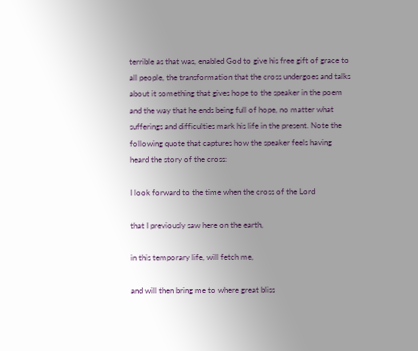terrible as that was, enabled God to give his free gift of grace to all people, the transformation that the cross undergoes and talks about it something that gives hope to the speaker in the poem and the way that he ends being full of hope, no matter what sufferings and difficulties mark his life in the present. Note the following quote that captures how the speaker feels having heard the story of the cross:

I look forward to the time when the cross of the Lord

that I previously saw here on the earth,

in this temporary life, will fetch me,

and will then bring me to where great bliss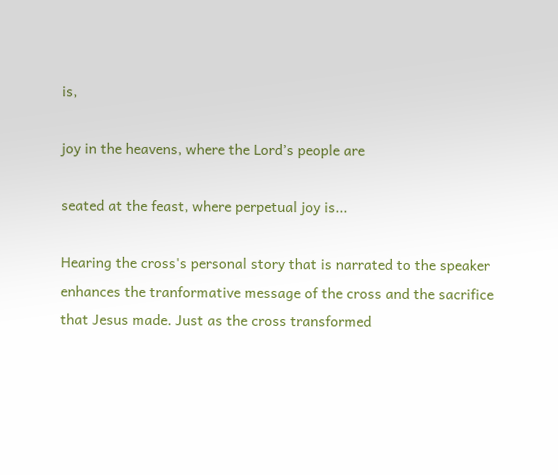is,

joy in the heavens, where the Lord’s people are

seated at the feast, where perpetual joy is...

Hearing the cross's personal story that is narrated to the speaker enhances the tranformative message of the cross and the sacrifice that Jesus made. Just as the cross transformed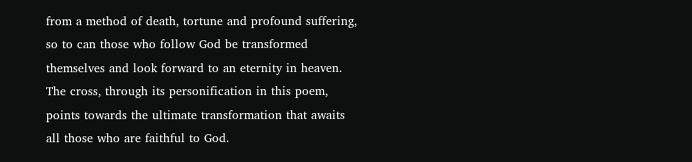from a method of death, tortune and profound suffering, so to can those who follow God be transformed themselves and look forward to an eternity in heaven. The cross, through its personification in this poem, points towards the ultimate transformation that awaits all those who are faithful to God.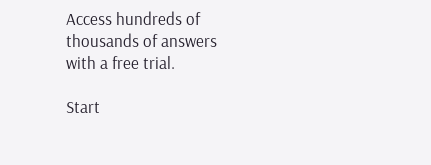Access hundreds of thousands of answers with a free trial.

Start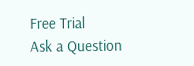Free Trial
Ask a Question